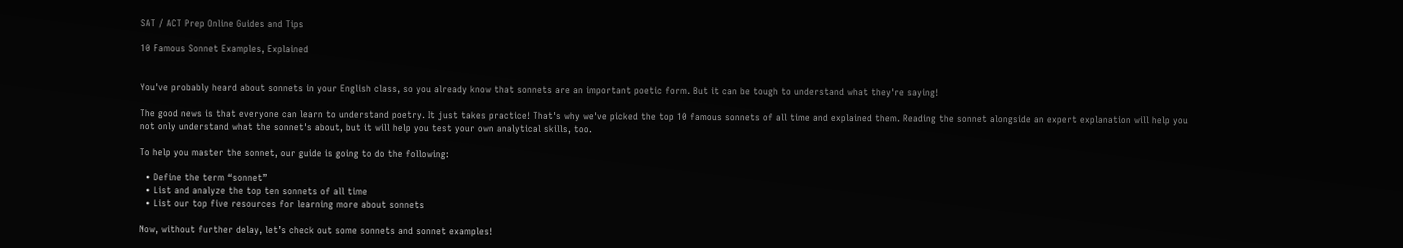SAT / ACT Prep Online Guides and Tips

10 Famous Sonnet Examples, Explained


You've probably heard about sonnets in your English class, so you already know that sonnets are an important poetic form. But it can be tough to understand what they're saying!

The good news is that everyone can learn to understand poetry. It just takes practice! That's why we've picked the top 10 famous sonnets of all time and explained them. Reading the sonnet alongside an expert explanation will help you not only understand what the sonnet's about, but it will help you test your own analytical skills, too.

To help you master the sonnet, our guide is going to do the following:

  • Define the term “sonnet”
  • List and analyze the top ten sonnets of all time
  • List our top five resources for learning more about sonnets

Now, without further delay, let’s check out some sonnets and sonnet examples!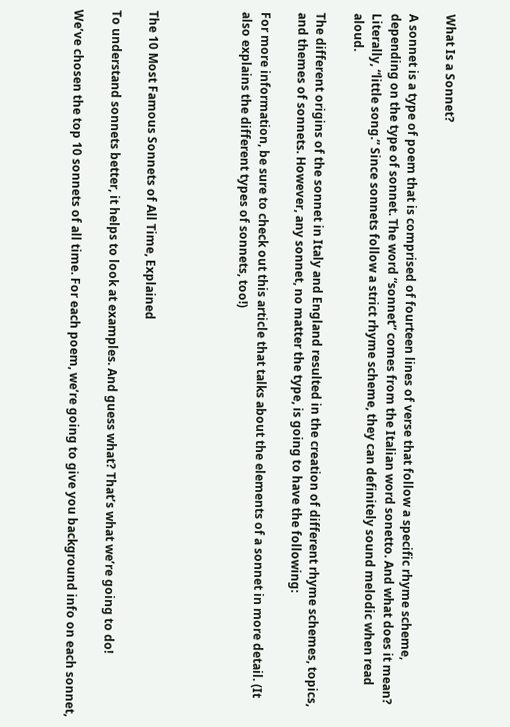What Is a Sonnet?

A sonnet is a type of poem that is comprised of fourteen lines of verse that follow a specific rhyme scheme, depending on the type of sonnet. The word “sonnet” comes from the Italian word sonetto. And what does it mean? Literally, “little song.” Since sonnets follow a strict rhyme scheme, they can definitely sound melodic when read aloud.

The different origins of the sonnet in Italy and England resulted in the creation of different rhyme schemes, topics, and themes of sonnets. However, any sonnet, no matter the type, is going to have the following:

For more information, be sure to check out this article that talks about the elements of a sonnet in more detail. (It also explains the different types of sonnets, too!)




The 10 Most Famous Sonnets of All Time, Explained

To understand sonnets better, it helps to look at examples. And guess what? That’s what we’re going to do!

We’ve chosen the top 10 sonnets of all time. For each poem, we’re going to give you background info on each sonnet,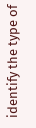identify the type of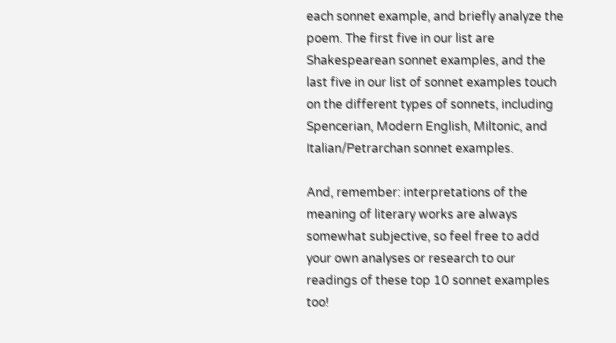each sonnet example, and briefly analyze the poem. The first five in our list are Shakespearean sonnet examples, and the last five in our list of sonnet examples touch on the different types of sonnets, including Spencerian, Modern English, Miltonic, and Italian/Petrarchan sonnet examples.

And, remember: interpretations of the meaning of literary works are always somewhat subjective, so feel free to add your own analyses or research to our readings of these top 10 sonnet examples too!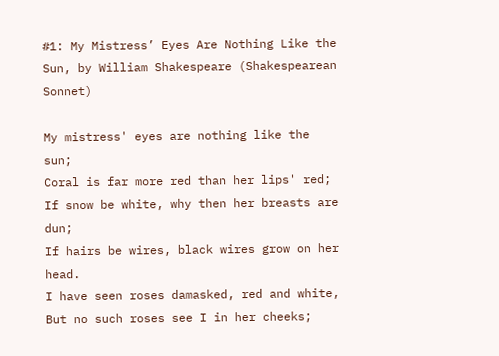#1: My Mistress’ Eyes Are Nothing Like the Sun, by William Shakespeare (Shakespearean Sonnet)

My mistress' eyes are nothing like the sun;
Coral is far more red than her lips' red;
If snow be white, why then her breasts are dun;
If hairs be wires, black wires grow on her head.
I have seen roses damasked, red and white,
But no such roses see I in her cheeks;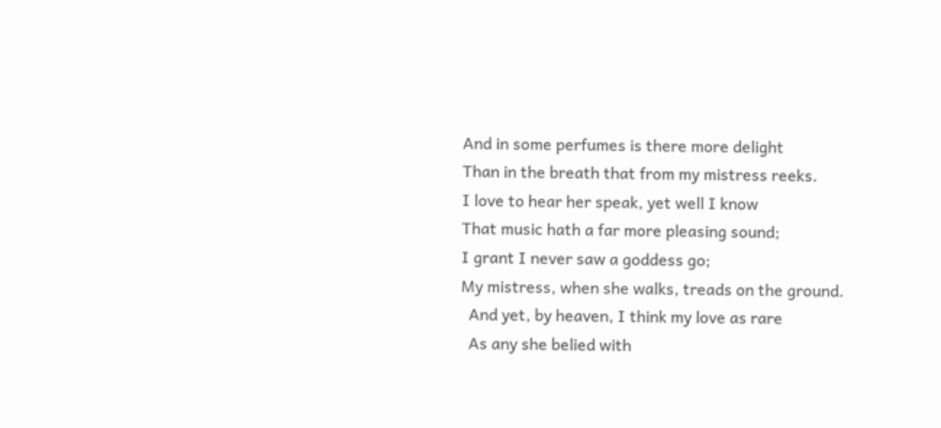And in some perfumes is there more delight
Than in the breath that from my mistress reeks.
I love to hear her speak, yet well I know
That music hath a far more pleasing sound;
I grant I never saw a goddess go;
My mistress, when she walks, treads on the ground.
  And yet, by heaven, I think my love as rare
  As any she belied with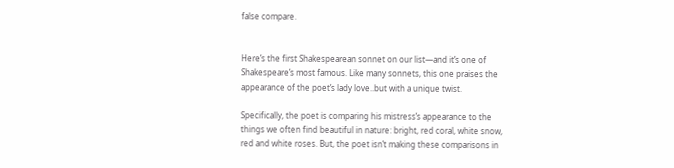false compare.


Here’s the first Shakespearean sonnet on our list—and it’s one of Shakespeare’s most famous. Like many sonnets, this one praises the appearance of the poet’s lady love..but with a unique twist.

Specifically, the poet is comparing his mistress’s appearance to the things we often find beautiful in nature: bright, red coral, white snow, red and white roses. But, the poet isn’t making these comparisons in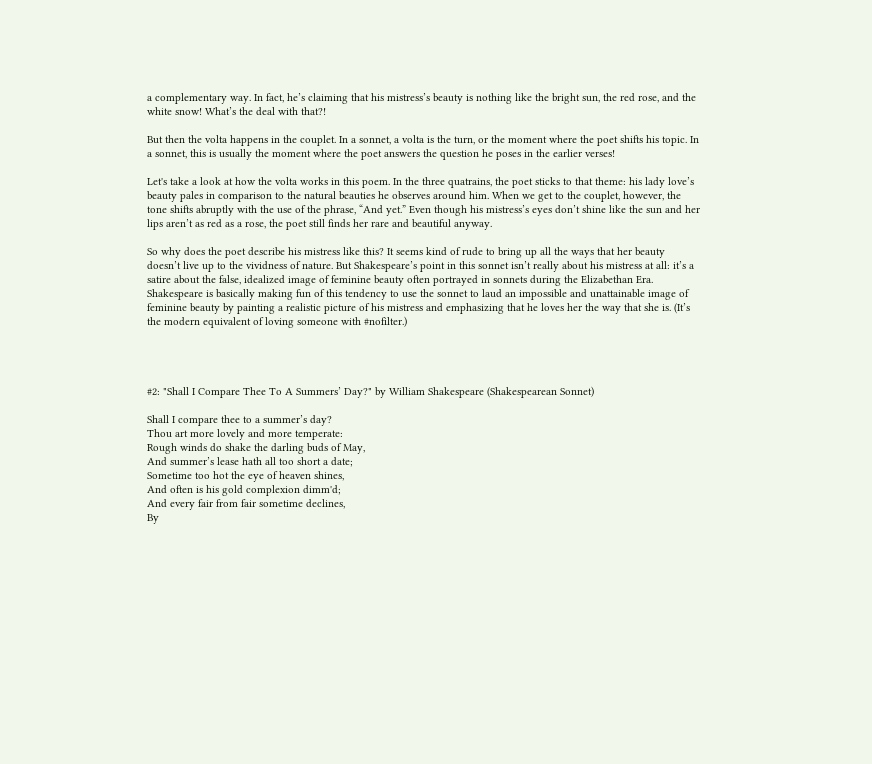a complementary way. In fact, he’s claiming that his mistress’s beauty is nothing like the bright sun, the red rose, and the white snow! What’s the deal with that?!

But then the volta happens in the couplet. In a sonnet, a volta is the turn, or the moment where the poet shifts his topic. In a sonnet, this is usually the moment where the poet answers the question he poses in the earlier verses!

Let's take a look at how the volta works in this poem. In the three quatrains, the poet sticks to that theme: his lady love’s beauty pales in comparison to the natural beauties he observes around him. When we get to the couplet, however, the tone shifts abruptly with the use of the phrase, “And yet.” Even though his mistress’s eyes don’t shine like the sun and her lips aren’t as red as a rose, the poet still finds her rare and beautiful anyway.

So why does the poet describe his mistress like this? It seems kind of rude to bring up all the ways that her beauty doesn’t live up to the vividness of nature. But Shakespeare’s point in this sonnet isn’t really about his mistress at all: it’s a satire about the false, idealized image of feminine beauty often portrayed in sonnets during the Elizabethan Era. Shakespeare is basically making fun of this tendency to use the sonnet to laud an impossible and unattainable image of feminine beauty by painting a realistic picture of his mistress and emphasizing that he loves her the way that she is. (It’s the modern equivalent of loving someone with #nofilter.)




#2: "Shall I Compare Thee To A Summers’ Day?" by William Shakespeare (Shakespearean Sonnet)

Shall I compare thee to a summer’s day?
Thou art more lovely and more temperate:
Rough winds do shake the darling buds of May,
And summer’s lease hath all too short a date;
Sometime too hot the eye of heaven shines,
And often is his gold complexion dimm'd;
And every fair from fair sometime declines,
By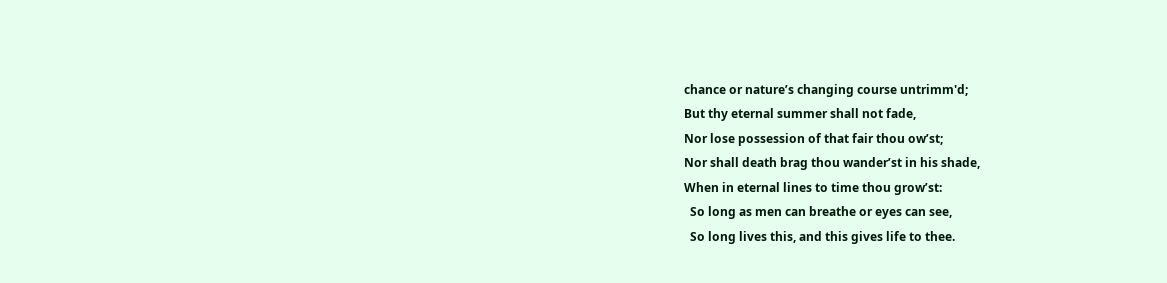chance or nature’s changing course untrimm'd;
But thy eternal summer shall not fade,
Nor lose possession of that fair thou ow’st;
Nor shall death brag thou wander’st in his shade,
When in eternal lines to time thou grow’st:
  So long as men can breathe or eyes can see,
  So long lives this, and this gives life to thee.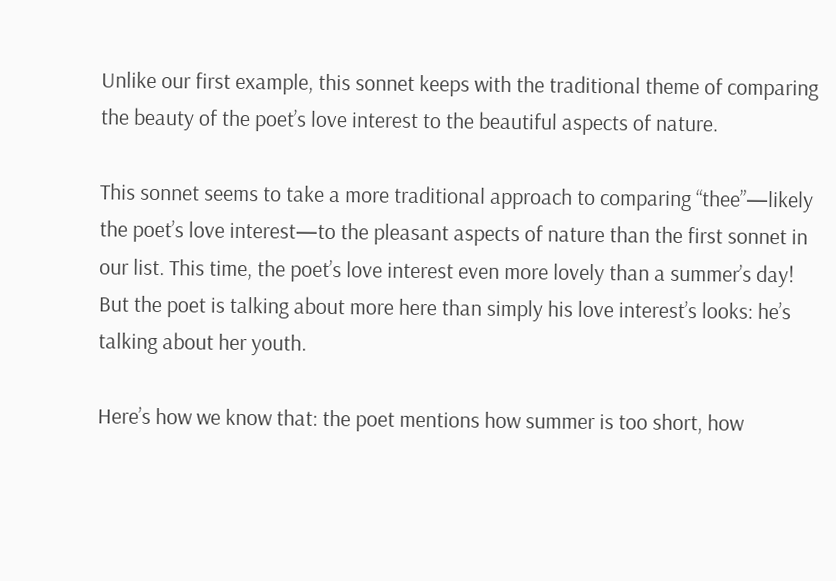Unlike our first example, this sonnet keeps with the traditional theme of comparing the beauty of the poet’s love interest to the beautiful aspects of nature.

This sonnet seems to take a more traditional approach to comparing “thee”—likely the poet’s love interest—to the pleasant aspects of nature than the first sonnet in our list. This time, the poet’s love interest even more lovely than a summer’s day! But the poet is talking about more here than simply his love interest’s looks: he’s talking about her youth.

Here’s how we know that: the poet mentions how summer is too short, how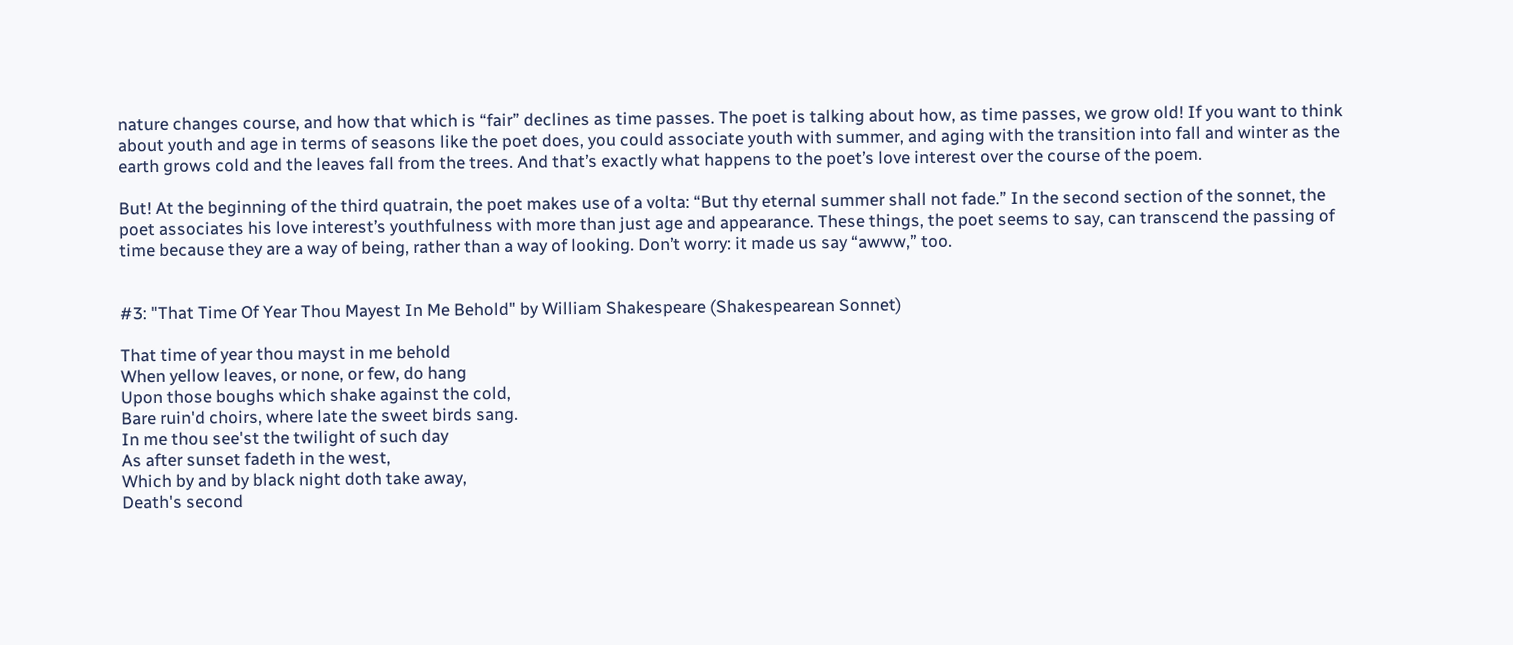nature changes course, and how that which is “fair” declines as time passes. The poet is talking about how, as time passes, we grow old! If you want to think about youth and age in terms of seasons like the poet does, you could associate youth with summer, and aging with the transition into fall and winter as the earth grows cold and the leaves fall from the trees. And that’s exactly what happens to the poet’s love interest over the course of the poem.

But! At the beginning of the third quatrain, the poet makes use of a volta: “But thy eternal summer shall not fade.” In the second section of the sonnet, the poet associates his love interest’s youthfulness with more than just age and appearance. These things, the poet seems to say, can transcend the passing of time because they are a way of being, rather than a way of looking. Don’t worry: it made us say “awww,” too.


#3: "That Time Of Year Thou Mayest In Me Behold" by William Shakespeare (Shakespearean Sonnet)

That time of year thou mayst in me behold
When yellow leaves, or none, or few, do hang
Upon those boughs which shake against the cold,
Bare ruin'd choirs, where late the sweet birds sang.
In me thou see'st the twilight of such day
As after sunset fadeth in the west,
Which by and by black night doth take away,
Death's second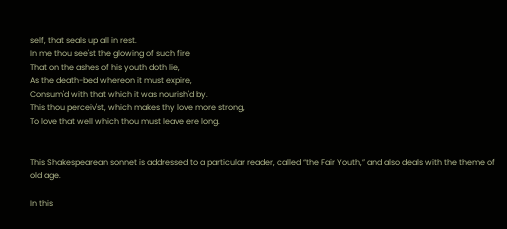self, that seals up all in rest.
In me thou see'st the glowing of such fire
That on the ashes of his youth doth lie,
As the death-bed whereon it must expire,
Consum'd with that which it was nourish'd by.
This thou perceiv'st, which makes thy love more strong,
To love that well which thou must leave ere long.


This Shakespearean sonnet is addressed to a particular reader, called “the Fair Youth,” and also deals with the theme of old age.

In this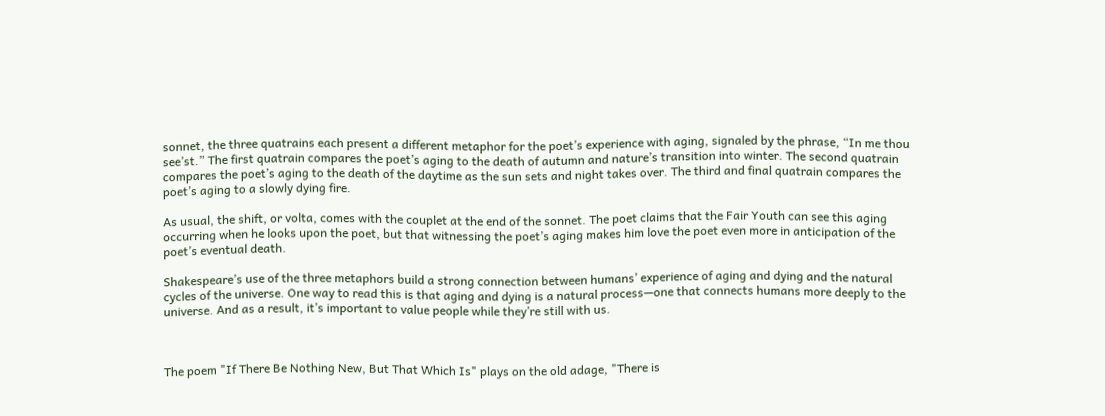sonnet, the three quatrains each present a different metaphor for the poet’s experience with aging, signaled by the phrase, “In me thou see’st.” The first quatrain compares the poet’s aging to the death of autumn and nature’s transition into winter. The second quatrain compares the poet’s aging to the death of the daytime as the sun sets and night takes over. The third and final quatrain compares the poet’s aging to a slowly dying fire.

As usual, the shift, or volta, comes with the couplet at the end of the sonnet. The poet claims that the Fair Youth can see this aging occurring when he looks upon the poet, but that witnessing the poet’s aging makes him love the poet even more in anticipation of the poet’s eventual death.

Shakespeare’s use of the three metaphors build a strong connection between humans’ experience of aging and dying and the natural cycles of the universe. One way to read this is that aging and dying is a natural process—one that connects humans more deeply to the universe. And as a result, it’s important to value people while they’re still with us.



The poem "If There Be Nothing New, But That Which Is" plays on the old adage, "There is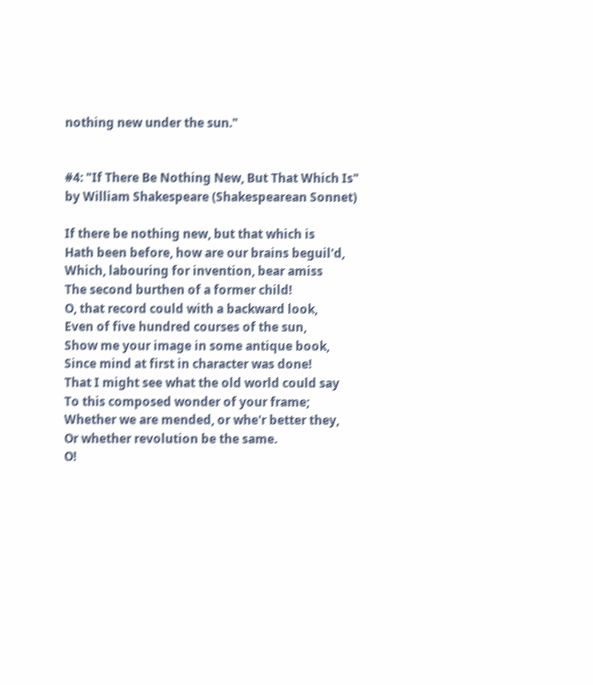nothing new under the sun."


#4: "If There Be Nothing New, But That Which Is" by William Shakespeare (Shakespearean Sonnet)

If there be nothing new, but that which is
Hath been before, how are our brains beguil'd,
Which, labouring for invention, bear amiss
The second burthen of a former child!
O, that record could with a backward look,
Even of five hundred courses of the sun,
Show me your image in some antique book,
Since mind at first in character was done!
That I might see what the old world could say
To this composed wonder of your frame;
Whether we are mended, or whe'r better they,
Or whether revolution be the same.
O!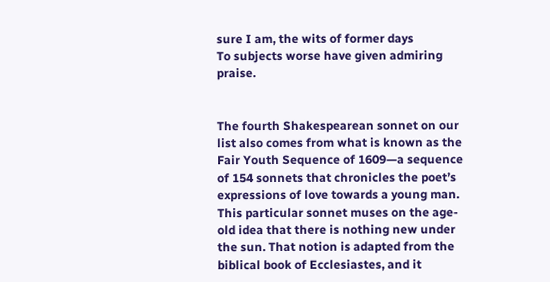sure I am, the wits of former days
To subjects worse have given admiring praise.


The fourth Shakespearean sonnet on our list also comes from what is known as the Fair Youth Sequence of 1609—a sequence of 154 sonnets that chronicles the poet’s expressions of love towards a young man. This particular sonnet muses on the age-old idea that there is nothing new under the sun. That notion is adapted from the biblical book of Ecclesiastes, and it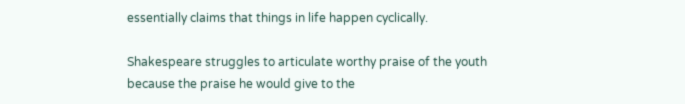essentially claims that things in life happen cyclically.

Shakespeare struggles to articulate worthy praise of the youth because the praise he would give to the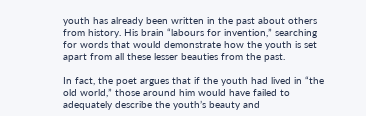youth has already been written in the past about others from history. His brain “labours for invention,” searching for words that would demonstrate how the youth is set apart from all these lesser beauties from the past.

In fact, the poet argues that if the youth had lived in “the old world,” those around him would have failed to adequately describe the youth’s beauty and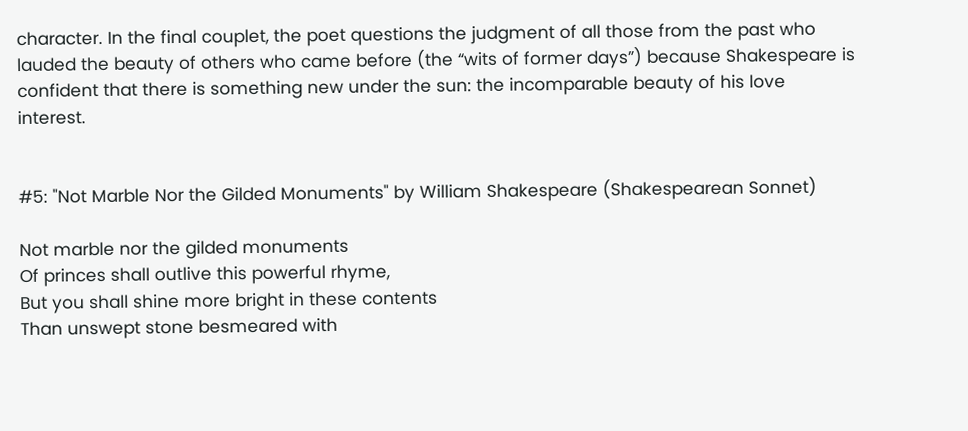character. In the final couplet, the poet questions the judgment of all those from the past who lauded the beauty of others who came before (the “wits of former days”) because Shakespeare is confident that there is something new under the sun: the incomparable beauty of his love interest.


#5: "Not Marble Nor the Gilded Monuments" by William Shakespeare (Shakespearean Sonnet)

Not marble nor the gilded monuments
Of princes shall outlive this powerful rhyme,
But you shall shine more bright in these contents
Than unswept stone besmeared with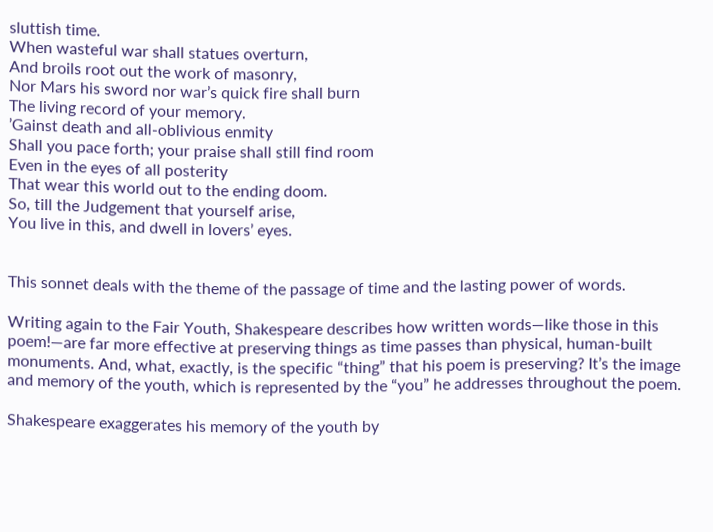sluttish time.
When wasteful war shall statues overturn,
And broils root out the work of masonry,
Nor Mars his sword nor war’s quick fire shall burn
The living record of your memory.
’Gainst death and all-oblivious enmity
Shall you pace forth; your praise shall still find room
Even in the eyes of all posterity
That wear this world out to the ending doom.
So, till the Judgement that yourself arise,
You live in this, and dwell in lovers’ eyes.


This sonnet deals with the theme of the passage of time and the lasting power of words.

Writing again to the Fair Youth, Shakespeare describes how written words—like those in this poem!—are far more effective at preserving things as time passes than physical, human-built monuments. And, what, exactly, is the specific “thing” that his poem is preserving? It’s the image and memory of the youth, which is represented by the “you” he addresses throughout the poem.

Shakespeare exaggerates his memory of the youth by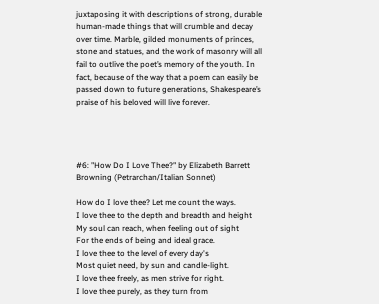juxtaposing it with descriptions of strong, durable human-made things that will crumble and decay over time. Marble, gilded monuments of princes, stone and statues, and the work of masonry will all fail to outlive the poet’s memory of the youth. In fact, because of the way that a poem can easily be passed down to future generations, Shakespeare’s praise of his beloved will live forever.




#6: "How Do I Love Thee?" by Elizabeth Barrett Browning (Petrarchan/Italian Sonnet)

How do I love thee? Let me count the ways.
I love thee to the depth and breadth and height
My soul can reach, when feeling out of sight
For the ends of being and ideal grace.
I love thee to the level of every day's
Most quiet need, by sun and candle-light.
I love thee freely, as men strive for right.
I love thee purely, as they turn from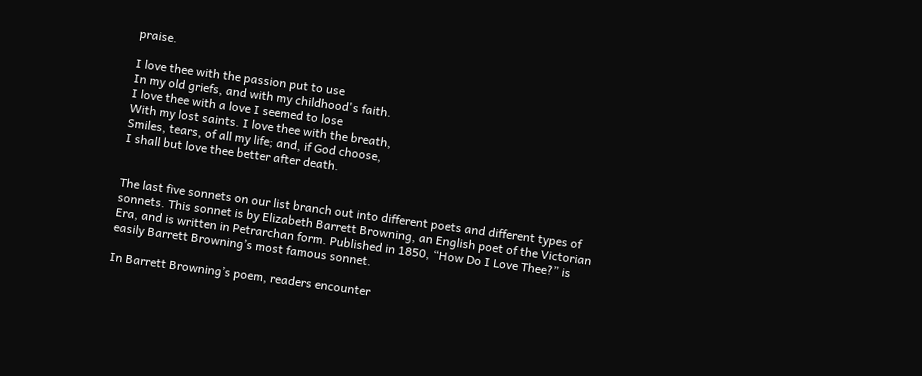praise.

I love thee with the passion put to use
In my old griefs, and with my childhood's faith.
I love thee with a love I seemed to lose
With my lost saints. I love thee with the breath,
Smiles, tears, of all my life; and, if God choose,
I shall but love thee better after death.


The last five sonnets on our list branch out into different poets and different types of sonnets. This sonnet is by Elizabeth Barrett Browning, an English poet of the Victorian Era, and is written in Petrarchan form. Published in 1850, “How Do I Love Thee?” is easily Barrett Browning’s most famous sonnet.

In Barrett Browning’s poem, readers encounter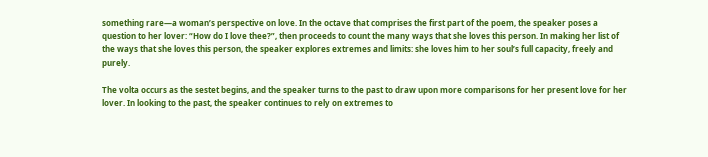something rare—a woman’s perspective on love. In the octave that comprises the first part of the poem, the speaker poses a question to her lover: “How do I love thee?”, then proceeds to count the many ways that she loves this person. In making her list of the ways that she loves this person, the speaker explores extremes and limits: she loves him to her soul’s full capacity, freely and purely.

The volta occurs as the sestet begins, and the speaker turns to the past to draw upon more comparisons for her present love for her lover. In looking to the past, the speaker continues to rely on extremes to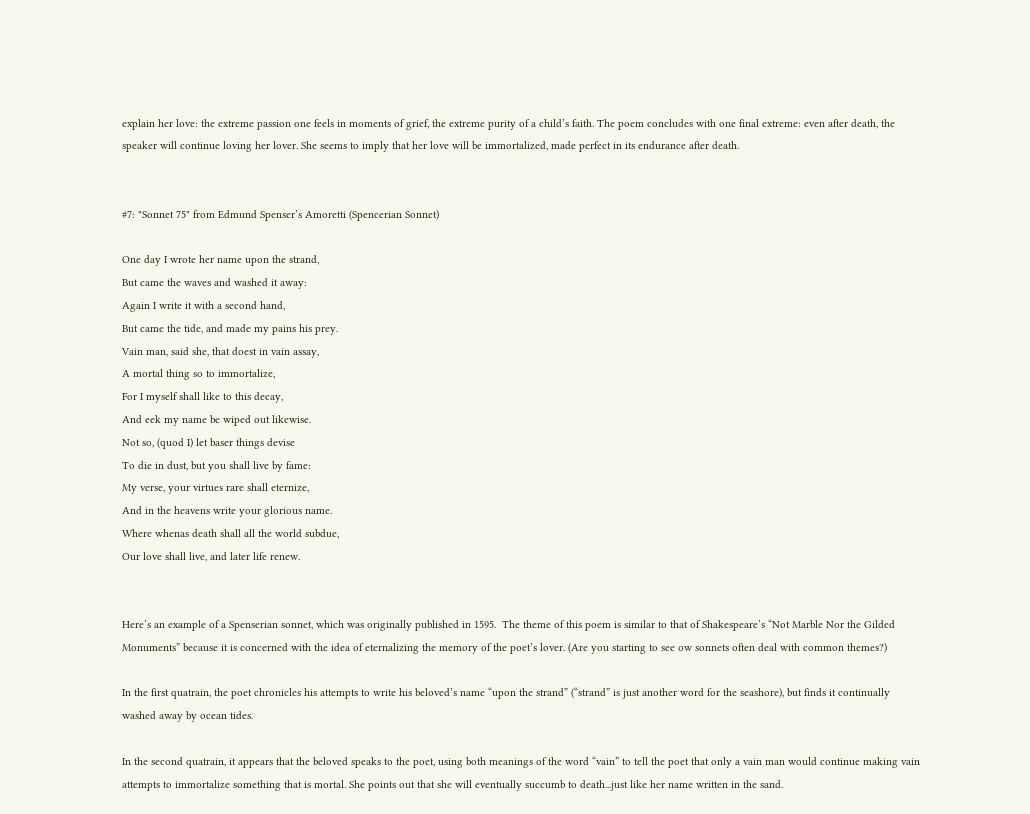explain her love: the extreme passion one feels in moments of grief, the extreme purity of a child’s faith. The poem concludes with one final extreme: even after death, the speaker will continue loving her lover. She seems to imply that her love will be immortalized, made perfect in its endurance after death.


#7: "Sonnet 75" from Edmund Spenser’s Amoretti (Spencerian Sonnet)

One day I wrote her name upon the strand,
But came the waves and washed it away:
Again I write it with a second hand,
But came the tide, and made my pains his prey.
Vain man, said she, that doest in vain assay,
A mortal thing so to immortalize,
For I myself shall like to this decay,
And eek my name be wiped out likewise.
Not so, (quod I) let baser things devise
To die in dust, but you shall live by fame:
My verse, your virtues rare shall eternize,
And in the heavens write your glorious name.
Where whenas death shall all the world subdue,
Our love shall live, and later life renew.


Here’s an example of a Spenserian sonnet, which was originally published in 1595.  The theme of this poem is similar to that of Shakespeare’s “Not Marble Nor the Gilded Monuments” because it is concerned with the idea of eternalizing the memory of the poet’s lover. (Are you starting to see ow sonnets often deal with common themes?)

In the first quatrain, the poet chronicles his attempts to write his beloved’s name “upon the strand” (“strand” is just another word for the seashore), but finds it continually washed away by ocean tides.

In the second quatrain, it appears that the beloved speaks to the poet, using both meanings of the word “vain” to tell the poet that only a vain man would continue making vain attempts to immortalize something that is mortal. She points out that she will eventually succumb to death...just like her name written in the sand.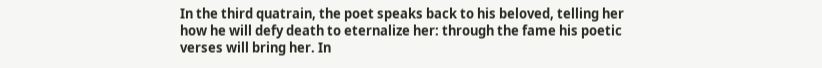In the third quatrain, the poet speaks back to his beloved, telling her how he will defy death to eternalize her: through the fame his poetic verses will bring her. In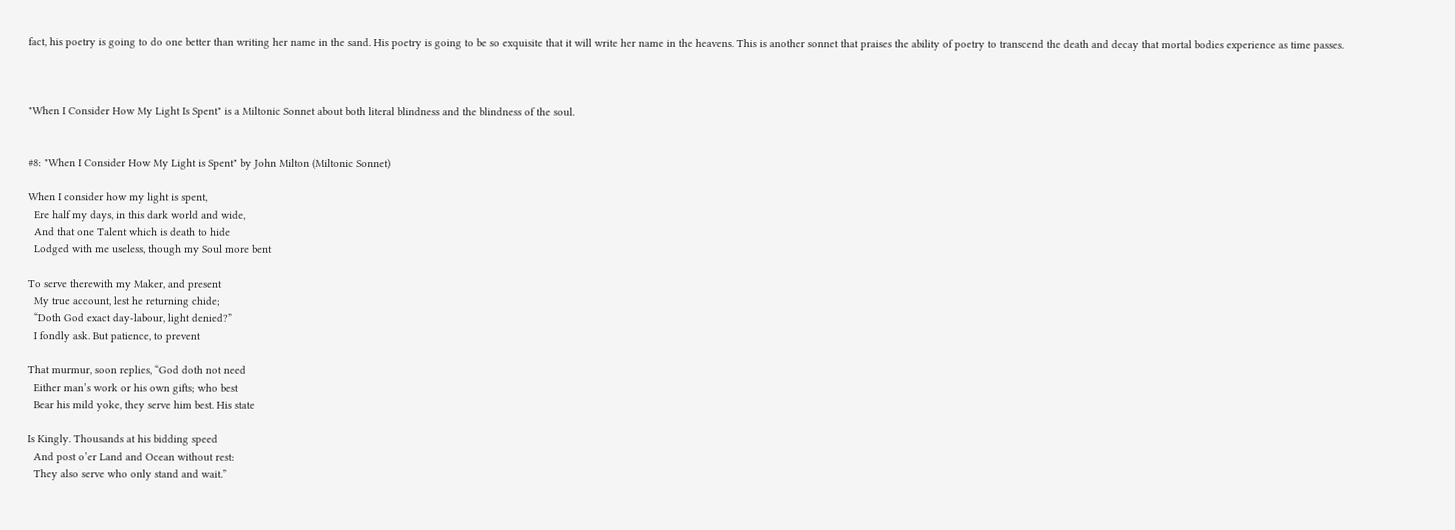fact, his poetry is going to do one better than writing her name in the sand. His poetry is going to be so exquisite that it will write her name in the heavens. This is another sonnet that praises the ability of poetry to transcend the death and decay that mortal bodies experience as time passes.



"When I Consider How My Light Is Spent" is a Miltonic Sonnet about both literal blindness and the blindness of the soul.


#8: "When I Consider How My Light is Spent" by John Milton (Miltonic Sonnet)

When I consider how my light is spent,
  Ere half my days, in this dark world and wide,
  And that one Talent which is death to hide
  Lodged with me useless, though my Soul more bent

To serve therewith my Maker, and present
  My true account, lest he returning chide;
  “Doth God exact day-labour, light denied?”
  I fondly ask. But patience, to prevent

That murmur, soon replies, “God doth not need
  Either man’s work or his own gifts; who best
  Bear his mild yoke, they serve him best. His state

Is Kingly. Thousands at his bidding speed
  And post o’er Land and Ocean without rest:
  They also serve who only stand and wait.”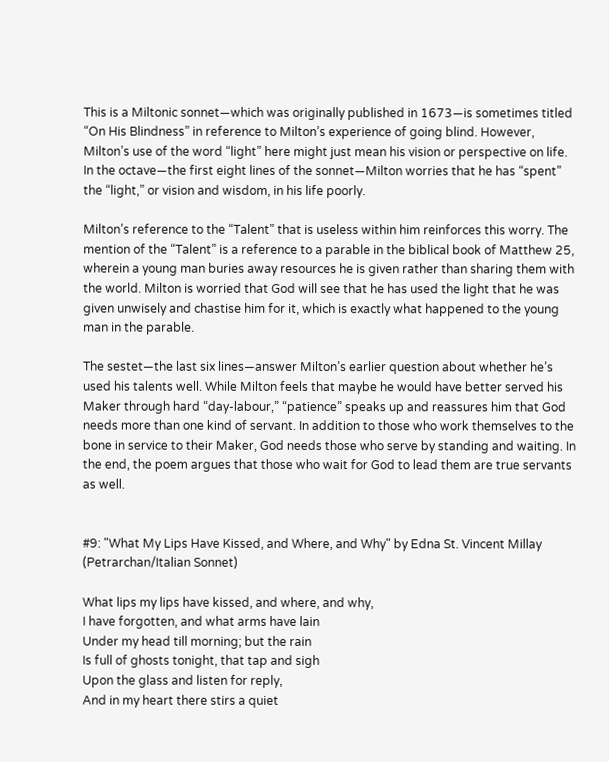This is a Miltonic sonnet—which was originally published in 1673—is sometimes titled “On His Blindness” in reference to Milton’s experience of going blind. However, Milton’s use of the word “light” here might just mean his vision or perspective on life. In the octave—the first eight lines of the sonnet—Milton worries that he has “spent” the “light,” or vision and wisdom, in his life poorly.

Milton’s reference to the “Talent” that is useless within him reinforces this worry. The mention of the “Talent” is a reference to a parable in the biblical book of Matthew 25, wherein a young man buries away resources he is given rather than sharing them with the world. Milton is worried that God will see that he has used the light that he was given unwisely and chastise him for it, which is exactly what happened to the young man in the parable.

The sestet—the last six lines—answer Milton’s earlier question about whether he’s used his talents well. While Milton feels that maybe he would have better served his Maker through hard “day-labour,” “patience” speaks up and reassures him that God needs more than one kind of servant. In addition to those who work themselves to the bone in service to their Maker, God needs those who serve by standing and waiting. In the end, the poem argues that those who wait for God to lead them are true servants as well.


#9: "What My Lips Have Kissed, and Where, and Why" by Edna St. Vincent Millay (Petrarchan/Italian Sonnet)

What lips my lips have kissed, and where, and why,
I have forgotten, and what arms have lain
Under my head till morning; but the rain
Is full of ghosts tonight, that tap and sigh
Upon the glass and listen for reply,
And in my heart there stirs a quiet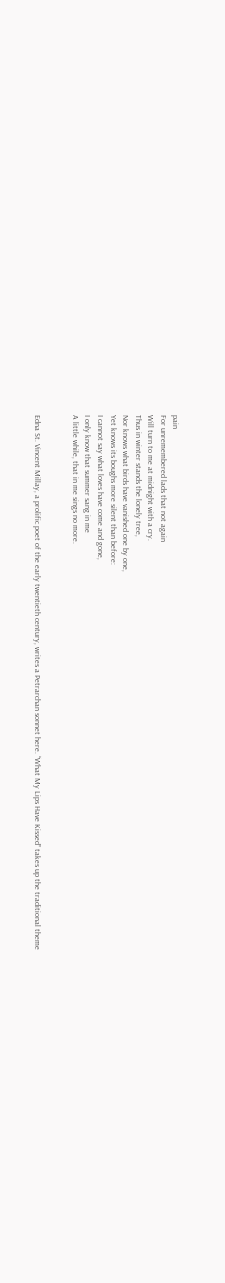pain
For unremembered lads that not again
Will turn to me at midnight with a cry.
Thus in winter stands the lonely tree,
Nor knows what birds have vanished one by one,
Yet knows its boughs more silent than before:
I cannot say what loves have come and gone,
I only know that summer sang in me
A little while, that in me sings no more.


Edna St. Vincent Millay, a prolific poet of the early twentieth century, writes a Petrarchan sonnet here. “What My Lips Have Kissed” takes up the traditional theme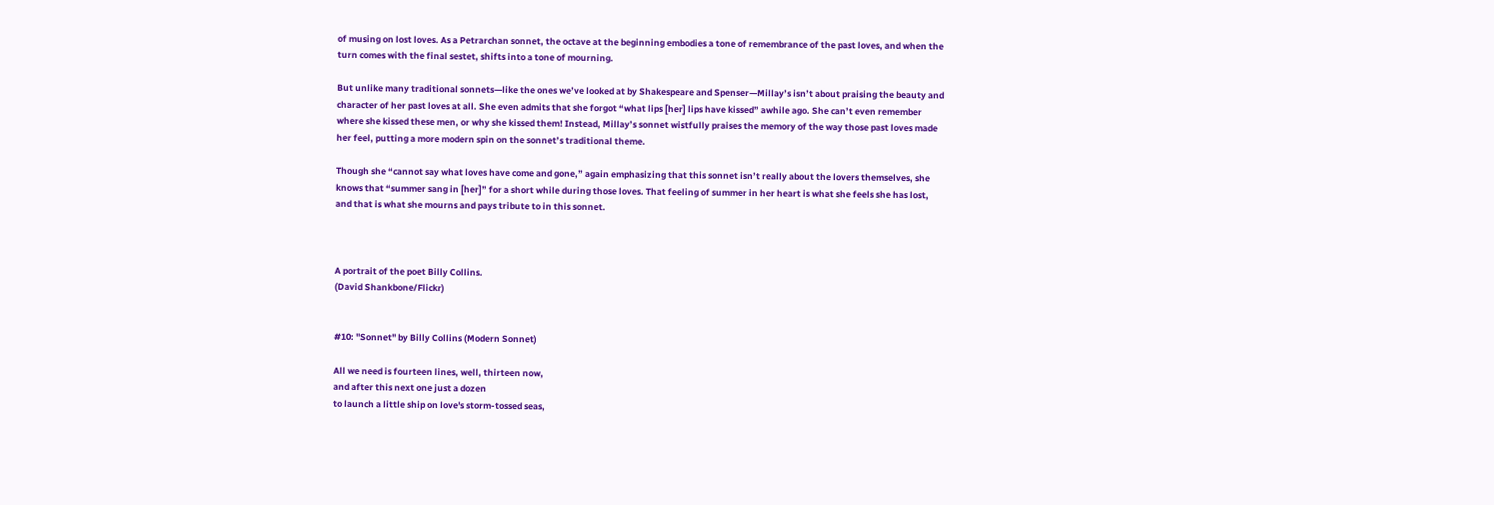of musing on lost loves. As a Petrarchan sonnet, the octave at the beginning embodies a tone of remembrance of the past loves, and when the turn comes with the final sestet, shifts into a tone of mourning.

But unlike many traditional sonnets—like the ones we’ve looked at by Shakespeare and Spenser—Millay’s isn’t about praising the beauty and character of her past loves at all. She even admits that she forgot “what lips [her] lips have kissed” awhile ago. She can’t even remember where she kissed these men, or why she kissed them! Instead, Millay’s sonnet wistfully praises the memory of the way those past loves made her feel, putting a more modern spin on the sonnet’s traditional theme.

Though she “cannot say what loves have come and gone,” again emphasizing that this sonnet isn’t really about the lovers themselves, she knows that “summer sang in [her]” for a short while during those loves. That feeling of summer in her heart is what she feels she has lost, and that is what she mourns and pays tribute to in this sonnet.



A portrait of the poet Billy Collins.
(David Shankbone/Flickr)


#10: "Sonnet" by Billy Collins (Modern Sonnet)

All we need is fourteen lines, well, thirteen now,
and after this next one just a dozen
to launch a little ship on love's storm-tossed seas,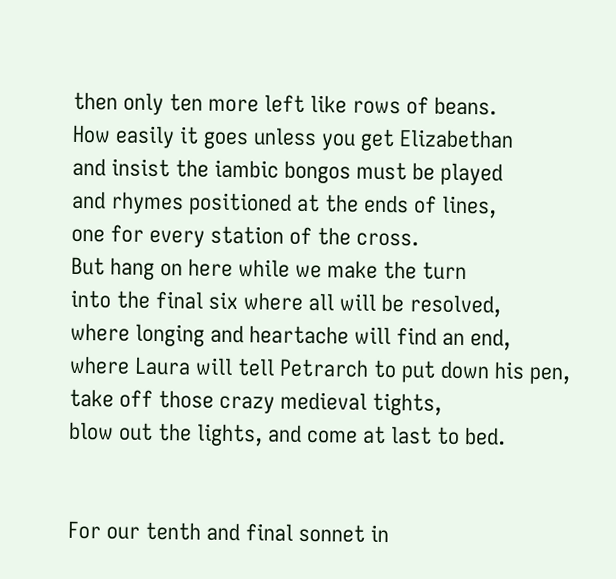then only ten more left like rows of beans.
How easily it goes unless you get Elizabethan
and insist the iambic bongos must be played
and rhymes positioned at the ends of lines,
one for every station of the cross.
But hang on here while we make the turn
into the final six where all will be resolved,
where longing and heartache will find an end,
where Laura will tell Petrarch to put down his pen,
take off those crazy medieval tights,
blow out the lights, and come at last to bed.


For our tenth and final sonnet in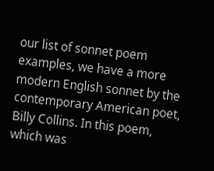our list of sonnet poem examples, we have a more modern English sonnet by the contemporary American poet, Billy Collins. In this poem, which was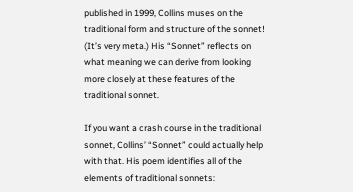published in 1999, Collins muses on the traditional form and structure of the sonnet! (It’s very meta.) His “Sonnet” reflects on what meaning we can derive from looking more closely at these features of the traditional sonnet.

If you want a crash course in the traditional sonnet, Collins’ “Sonnet” could actually help with that. His poem identifies all of the elements of traditional sonnets: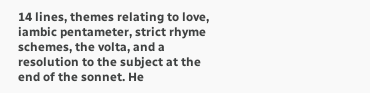14 lines, themes relating to love, iambic pentameter, strict rhyme schemes, the volta, and a resolution to the subject at the end of the sonnet. He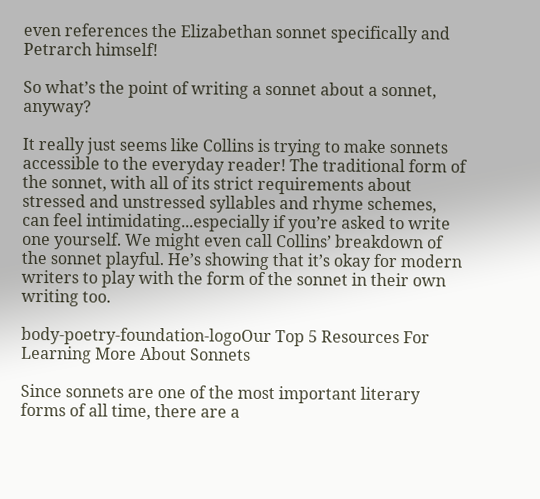even references the Elizabethan sonnet specifically and Petrarch himself!

So what’s the point of writing a sonnet about a sonnet, anyway?

It really just seems like Collins is trying to make sonnets accessible to the everyday reader! The traditional form of the sonnet, with all of its strict requirements about stressed and unstressed syllables and rhyme schemes, can feel intimidating...especially if you’re asked to write one yourself. We might even call Collins’ breakdown of the sonnet playful. He’s showing that it’s okay for modern writers to play with the form of the sonnet in their own writing too.

body-poetry-foundation-logoOur Top 5 Resources For Learning More About Sonnets

Since sonnets are one of the most important literary forms of all time, there are a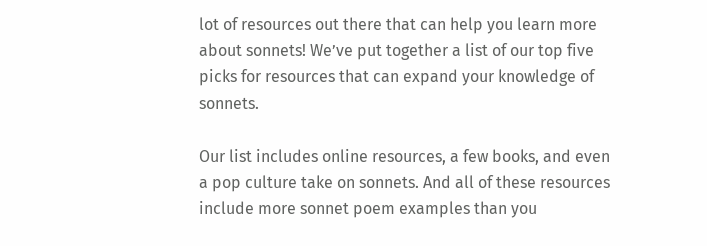lot of resources out there that can help you learn more about sonnets! We’ve put together a list of our top five picks for resources that can expand your knowledge of sonnets.

Our list includes online resources, a few books, and even a pop culture take on sonnets. And all of these resources include more sonnet poem examples than you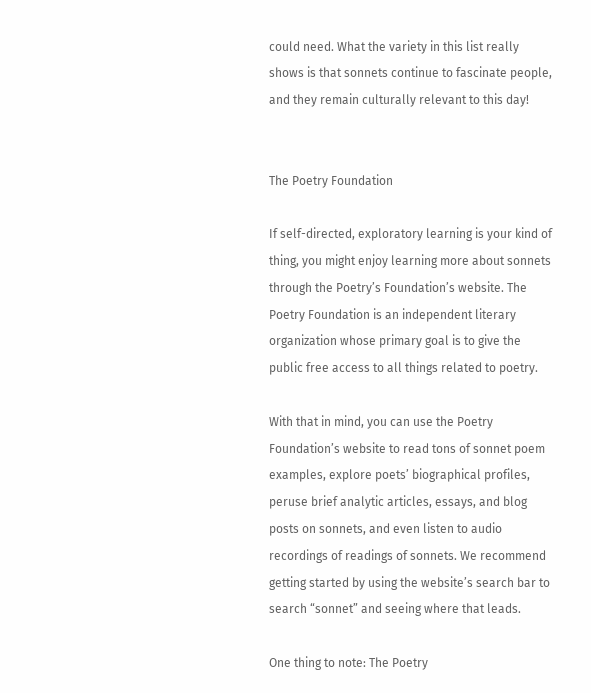could need. What the variety in this list really shows is that sonnets continue to fascinate people, and they remain culturally relevant to this day!


The Poetry Foundation

If self-directed, exploratory learning is your kind of thing, you might enjoy learning more about sonnets through the Poetry’s Foundation’s website. The Poetry Foundation is an independent literary organization whose primary goal is to give the public free access to all things related to poetry.

With that in mind, you can use the Poetry Foundation’s website to read tons of sonnet poem examples, explore poets’ biographical profiles, peruse brief analytic articles, essays, and blog posts on sonnets, and even listen to audio recordings of readings of sonnets. We recommend getting started by using the website’s search bar to search “sonnet” and seeing where that leads.

One thing to note: The Poetry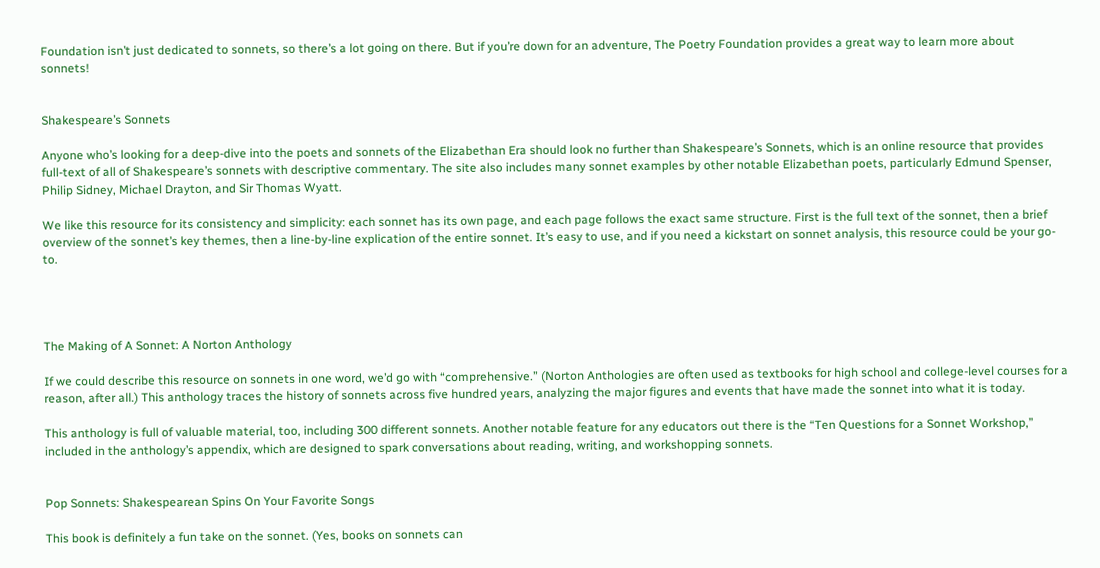Foundation isn’t just dedicated to sonnets, so there’s a lot going on there. But if you’re down for an adventure, The Poetry Foundation provides a great way to learn more about sonnets!


Shakespeare’s Sonnets

Anyone who’s looking for a deep-dive into the poets and sonnets of the Elizabethan Era should look no further than Shakespeare’s Sonnets, which is an online resource that provides full-text of all of Shakespeare’s sonnets with descriptive commentary. The site also includes many sonnet examples by other notable Elizabethan poets, particularly Edmund Spenser, Philip Sidney, Michael Drayton, and Sir Thomas Wyatt.

We like this resource for its consistency and simplicity: each sonnet has its own page, and each page follows the exact same structure. First is the full text of the sonnet, then a brief overview of the sonnet’s key themes, then a line-by-line explication of the entire sonnet. It’s easy to use, and if you need a kickstart on sonnet analysis, this resource could be your go-to.




The Making of A Sonnet: A Norton Anthology

If we could describe this resource on sonnets in one word, we’d go with “comprehensive.” (Norton Anthologies are often used as textbooks for high school and college-level courses for a reason, after all.) This anthology traces the history of sonnets across five hundred years, analyzing the major figures and events that have made the sonnet into what it is today.

This anthology is full of valuable material, too, including 300 different sonnets. Another notable feature for any educators out there is the “Ten Questions for a Sonnet Workshop,” included in the anthology’s appendix, which are designed to spark conversations about reading, writing, and workshopping sonnets.


Pop Sonnets: Shakespearean Spins On Your Favorite Songs

This book is definitely a fun take on the sonnet. (Yes, books on sonnets can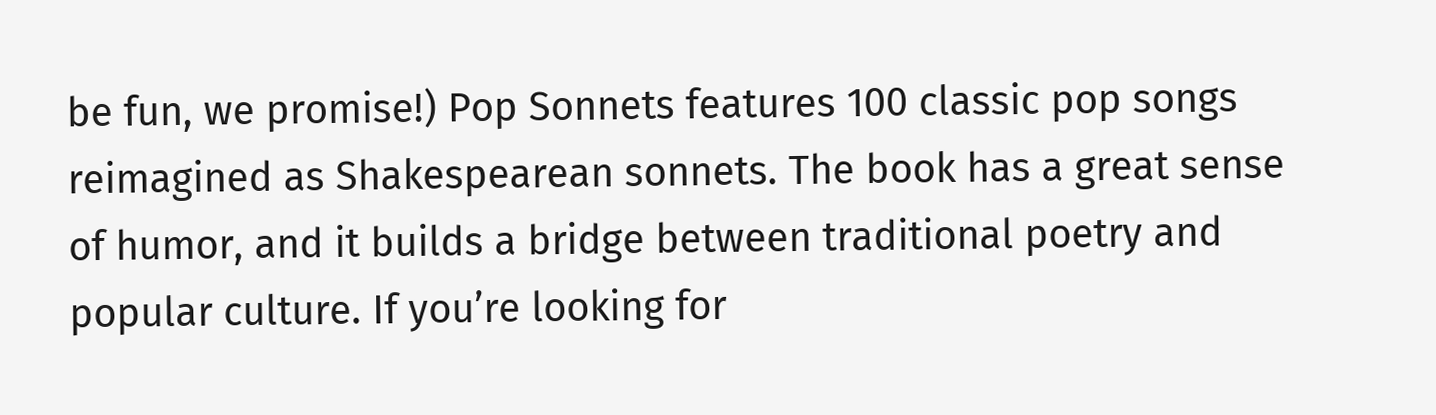be fun, we promise!) Pop Sonnets features 100 classic pop songs reimagined as Shakespearean sonnets. The book has a great sense of humor, and it builds a bridge between traditional poetry and popular culture. If you’re looking for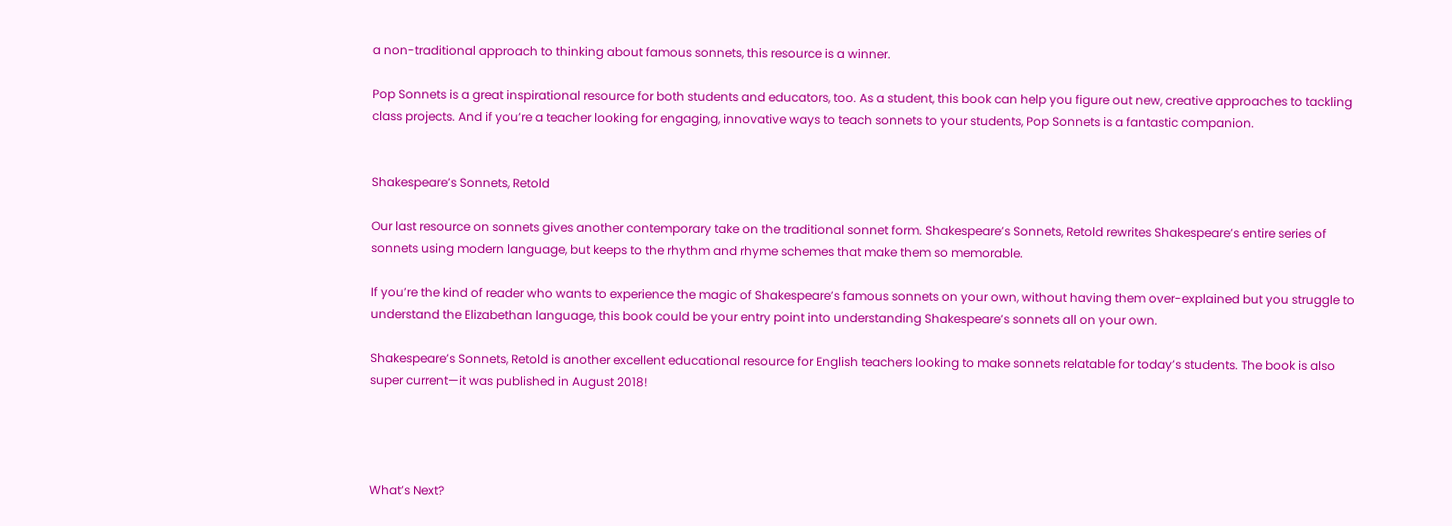a non-traditional approach to thinking about famous sonnets, this resource is a winner.

Pop Sonnets is a great inspirational resource for both students and educators, too. As a student, this book can help you figure out new, creative approaches to tackling class projects. And if you’re a teacher looking for engaging, innovative ways to teach sonnets to your students, Pop Sonnets is a fantastic companion.


Shakespeare’s Sonnets, Retold

Our last resource on sonnets gives another contemporary take on the traditional sonnet form. Shakespeare’s Sonnets, Retold rewrites Shakespeare’s entire series of sonnets using modern language, but keeps to the rhythm and rhyme schemes that make them so memorable.

If you’re the kind of reader who wants to experience the magic of Shakespeare’s famous sonnets on your own, without having them over-explained but you struggle to understand the Elizabethan language, this book could be your entry point into understanding Shakespeare’s sonnets all on your own.

Shakespeare’s Sonnets, Retold is another excellent educational resource for English teachers looking to make sonnets relatable for today’s students. The book is also super current—it was published in August 2018!




What’s Next?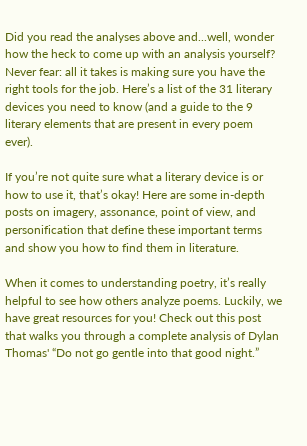Did you read the analyses above and...well, wonder how the heck to come up with an analysis yourself? Never fear: all it takes is making sure you have the right tools for the job. Here’s a list of the 31 literary devices you need to know (and a guide to the 9 literary elements that are present in every poem ever).

If you’re not quite sure what a literary device is or how to use it, that’s okay! Here are some in-depth posts on imagery, assonance, point of view, and personification that define these important terms and show you how to find them in literature.

When it comes to understanding poetry, it’s really helpful to see how others analyze poems. Luckily, we have great resources for you! Check out this post that walks you through a complete analysis of Dylan Thomas' “Do not go gentle into that good night.”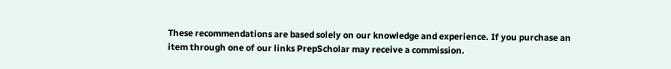These recommendations are based solely on our knowledge and experience. If you purchase an item through one of our links PrepScholar may receive a commission.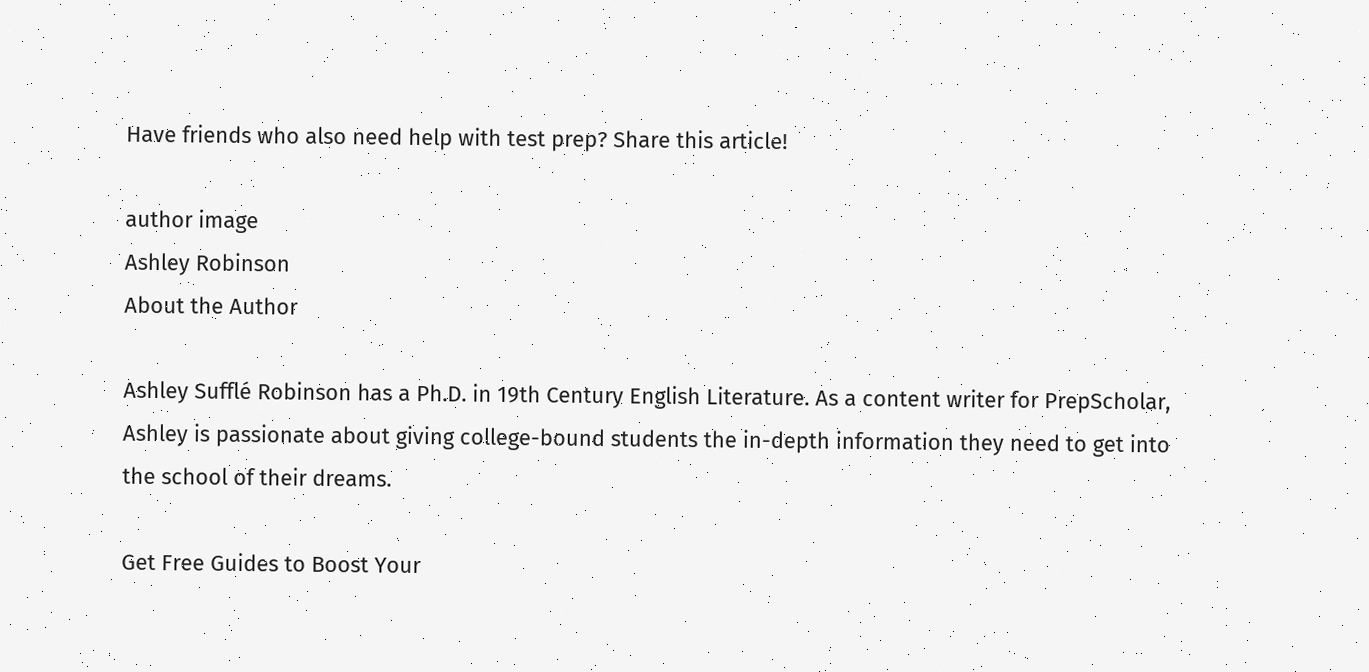Have friends who also need help with test prep? Share this article!

author image
Ashley Robinson
About the Author

Ashley Sufflé Robinson has a Ph.D. in 19th Century English Literature. As a content writer for PrepScholar, Ashley is passionate about giving college-bound students the in-depth information they need to get into the school of their dreams.

Get Free Guides to Boost Your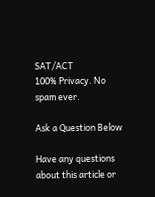SAT/ACT
100% Privacy. No spam ever.

Ask a Question Below

Have any questions about this article or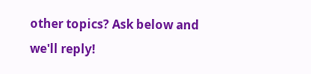other topics? Ask below and we'll reply!